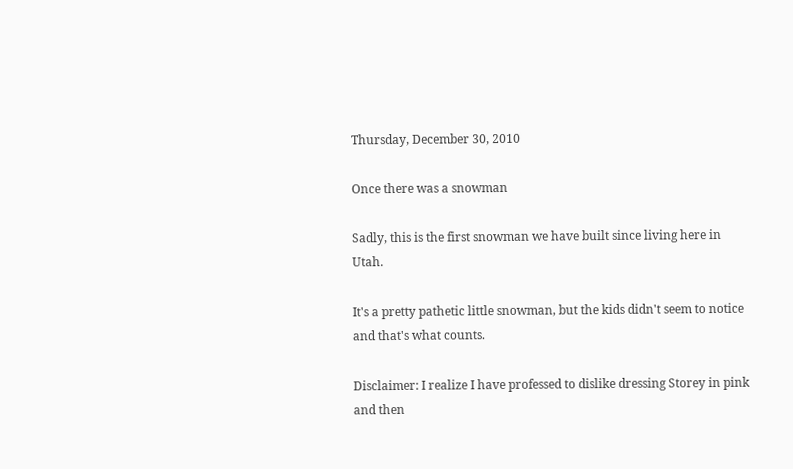Thursday, December 30, 2010

Once there was a snowman

Sadly, this is the first snowman we have built since living here in Utah.

It's a pretty pathetic little snowman, but the kids didn't seem to notice and that's what counts.

Disclaimer: I realize I have professed to dislike dressing Storey in pink and then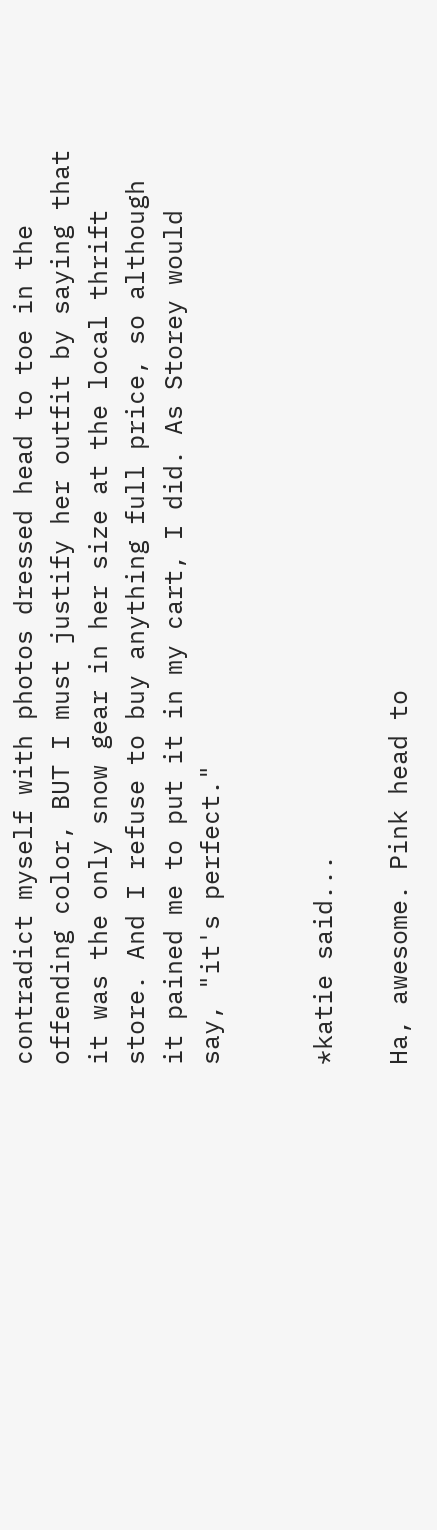contradict myself with photos dressed head to toe in the offending color, BUT I must justify her outfit by saying that it was the only snow gear in her size at the local thrift store. And I refuse to buy anything full price, so although it pained me to put it in my cart, I did. As Storey would say, "it's perfect."


*katie said...

Ha, awesome. Pink head to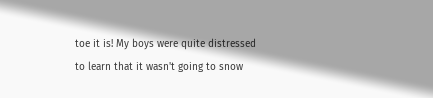toe it is! My boys were quite distressed to learn that it wasn't going to snow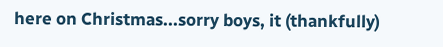here on Christmas...sorry boys, it (thankfully)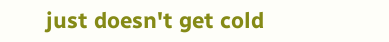just doesn't get cold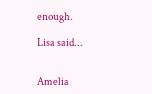enough.

Lisa said...


Amelia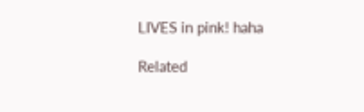LIVES in pink! haha

Related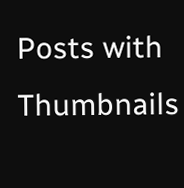Posts with Thumbnails